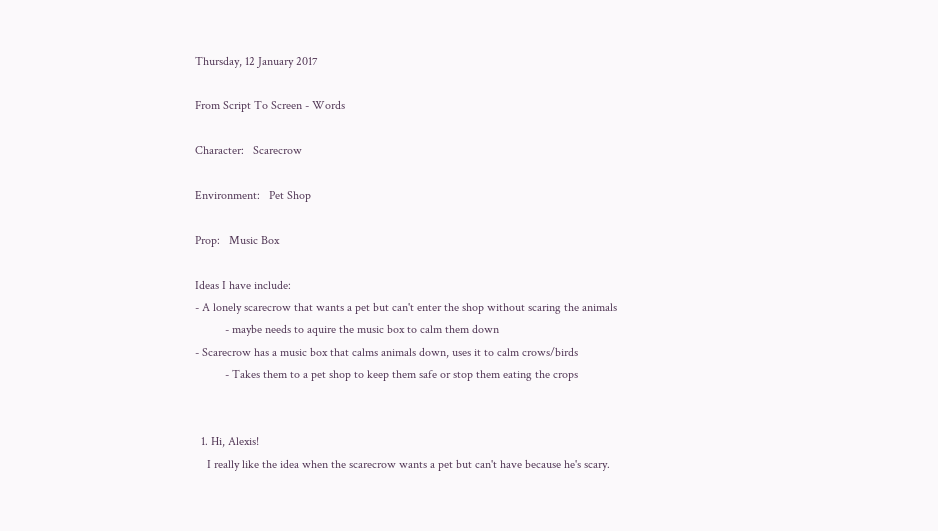Thursday, 12 January 2017

From Script To Screen - Words

Character:   Scarecrow

Environment:   Pet Shop

Prop:   Music Box

Ideas I have include:
- A lonely scarecrow that wants a pet but can't enter the shop without scaring the animals
          - maybe needs to aquire the music box to calm them down
- Scarecrow has a music box that calms animals down, uses it to calm crows/birds
          - Takes them to a pet shop to keep them safe or stop them eating the crops


  1. Hi, Alexis!
    I really like the idea when the scarecrow wants a pet but can't have because he's scary.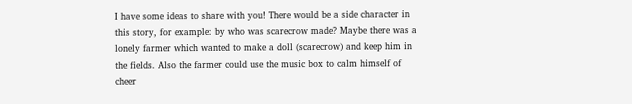I have some ideas to share with you! There would be a side character in this story, for example: by who was scarecrow made? Maybe there was a lonely farmer which wanted to make a doll (scarecrow) and keep him in the fields. Also the farmer could use the music box to calm himself of cheer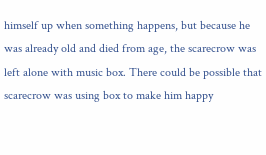himself up when something happens, but because he was already old and died from age, the scarecrow was left alone with music box. There could be possible that scarecrow was using box to make him happy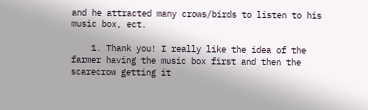and he attracted many crows/birds to listen to his music box, ect.

    1. Thank you! I really like the idea of the farmer having the music box first and then the scarecrow getting it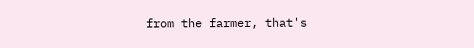from the farmer, that's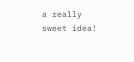a really sweet idea!